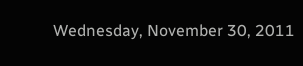Wednesday, November 30, 2011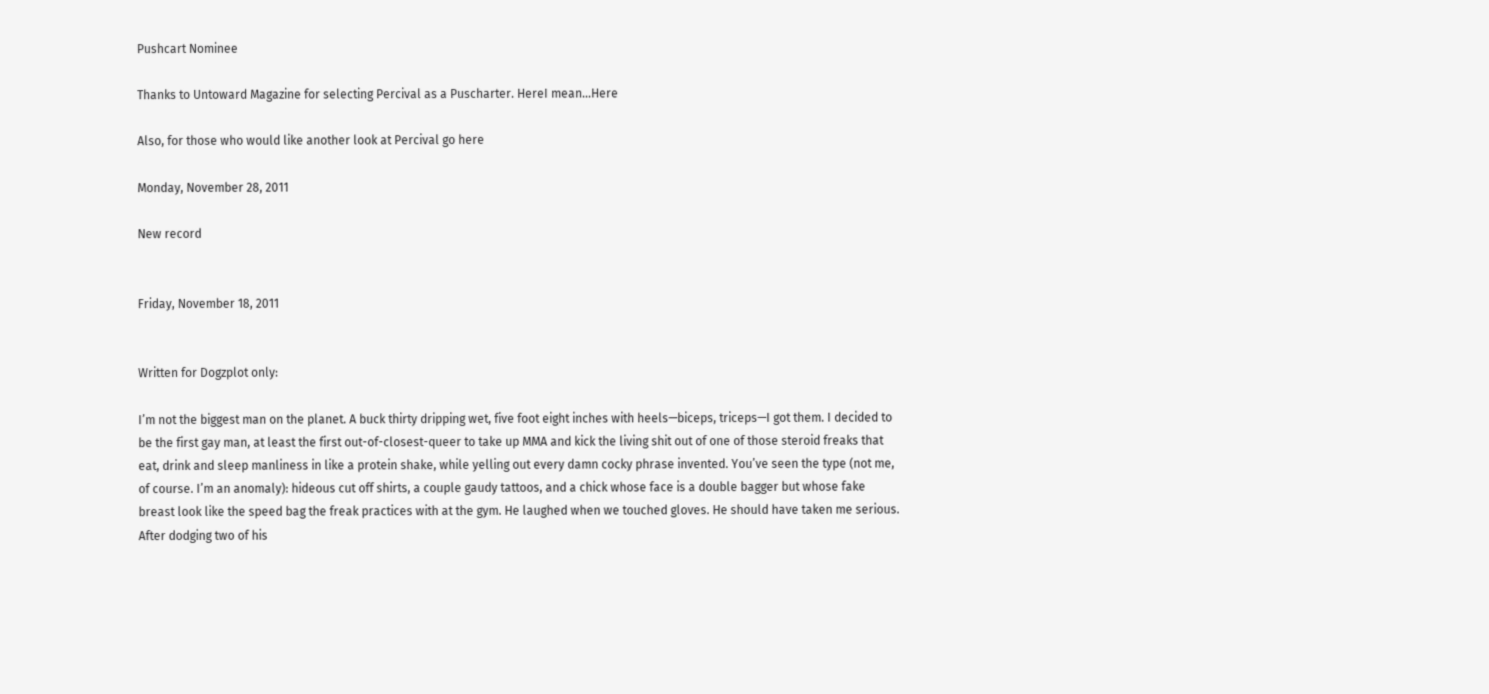Pushcart Nominee

Thanks to Untoward Magazine for selecting Percival as a Puscharter. HereI mean...Here

Also, for those who would like another look at Percival go here

Monday, November 28, 2011

New record


Friday, November 18, 2011


Written for Dogzplot only:

I’m not the biggest man on the planet. A buck thirty dripping wet, five foot eight inches with heels—biceps, triceps—I got them. I decided to be the first gay man, at least the first out-of-closest-queer to take up MMA and kick the living shit out of one of those steroid freaks that eat, drink and sleep manliness in like a protein shake, while yelling out every damn cocky phrase invented. You’ve seen the type (not me, of course. I’m an anomaly): hideous cut off shirts, a couple gaudy tattoos, and a chick whose face is a double bagger but whose fake breast look like the speed bag the freak practices with at the gym. He laughed when we touched gloves. He should have taken me serious. After dodging two of his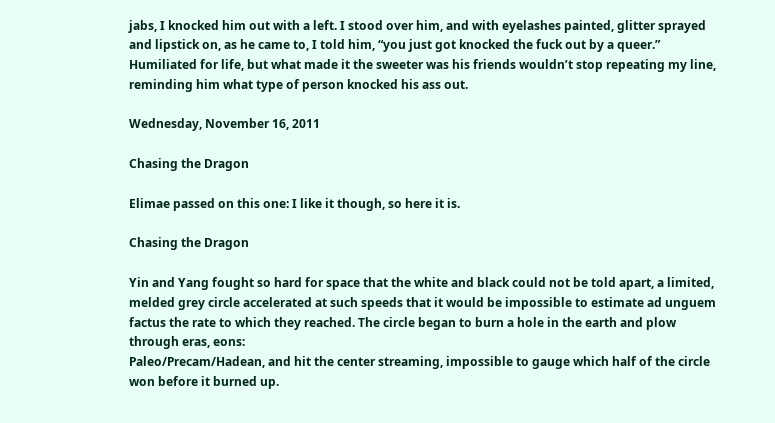jabs, I knocked him out with a left. I stood over him, and with eyelashes painted, glitter sprayed and lipstick on, as he came to, I told him, “you just got knocked the fuck out by a queer.”  Humiliated for life, but what made it the sweeter was his friends wouldn’t stop repeating my line, reminding him what type of person knocked his ass out.

Wednesday, November 16, 2011

Chasing the Dragon

Elimae passed on this one: I like it though, so here it is.

Chasing the Dragon

Yin and Yang fought so hard for space that the white and black could not be told apart, a limited, melded grey circle accelerated at such speeds that it would be impossible to estimate ad unguem factus the rate to which they reached. The circle began to burn a hole in the earth and plow through eras, eons:
Paleo/Precam/Hadean, and hit the center streaming, impossible to gauge which half of the circle won before it burned up.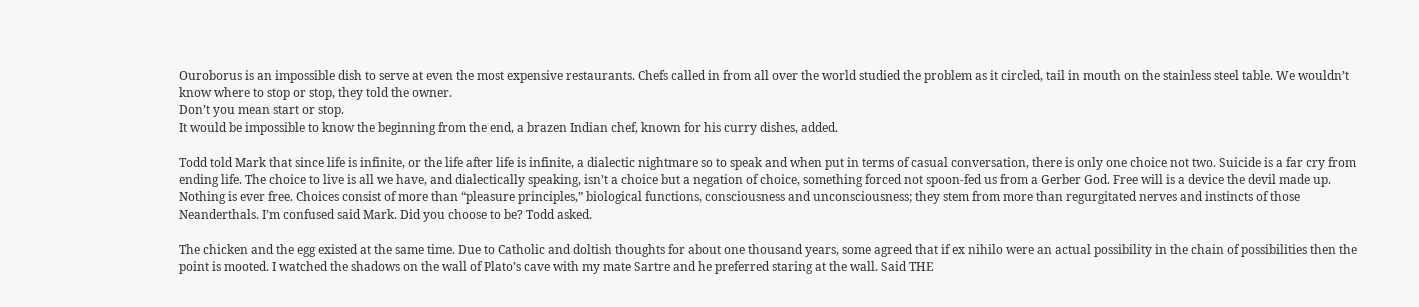Ouroborus is an impossible dish to serve at even the most expensive restaurants. Chefs called in from all over the world studied the problem as it circled, tail in mouth on the stainless steel table. We wouldn’t know where to stop or stop, they told the owner.
Don’t you mean start or stop.
It would be impossible to know the beginning from the end, a brazen Indian chef, known for his curry dishes, added.

Todd told Mark that since life is infinite, or the life after life is infinite, a dialectic nightmare so to speak and when put in terms of casual conversation, there is only one choice not two. Suicide is a far cry from ending life. The choice to live is all we have, and dialectically speaking, isn’t a choice but a negation of choice, something forced not spoon-fed us from a Gerber God. Free will is a device the devil made up. Nothing is ever free. Choices consist of more than “pleasure principles,” biological functions, consciousness and unconsciousness; they stem from more than regurgitated nerves and instincts of those Neanderthals. I’m confused said Mark. Did you choose to be? Todd asked.

The chicken and the egg existed at the same time. Due to Catholic and doltish thoughts for about one thousand years, some agreed that if ex nihilo were an actual possibility in the chain of possibilities then the point is mooted. I watched the shadows on the wall of Plato’s cave with my mate Sartre and he preferred staring at the wall. Said THE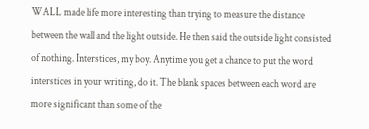WALL made life more interesting than trying to measure the distance between the wall and the light outside. He then said the outside light consisted of nothing. Interstices, my boy. Anytime you get a chance to put the word interstices in your writing, do it. The blank spaces between each word are more significant than some of the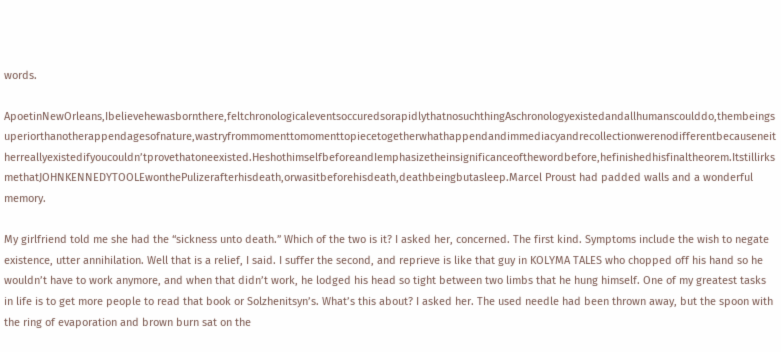words.

ApoetinNewOrleans,Ibelievehewasbornthere,feltchronologicaleventsoccuredsorapidlythatnosuchthingAschronologyexistedandallhumanscoulddo,thembeingsuperiorthanotherappendagesofnature,wastryfrommomenttomomenttopiecetogetherwhathappendandimmediacyandrecollectionwerenodifferentbecauseneitherreallyexistedifyoucouldn’tprovethatoneexisted.HeshothimselfbeforeandIemphasizetheinsignificanceofthewordbefore,hefinishedhisfinaltheorem.ItstillirksmethatJOHNKENNEDYTOOLEwonthePulizerafterhisdeath,orwasitbeforehisdeath,deathbeingbutasleep.Marcel Proust had padded walls and a wonderful memory.

My girlfriend told me she had the “sickness unto death.” Which of the two is it? I asked her, concerned. The first kind. Symptoms include the wish to negate existence, utter annihilation. Well that is a relief, I said. I suffer the second, and reprieve is like that guy in KOLYMA TALES who chopped off his hand so he wouldn’t have to work anymore, and when that didn’t work, he lodged his head so tight between two limbs that he hung himself. One of my greatest tasks in life is to get more people to read that book or Solzhenitsyn’s. What’s this about? I asked her. The used needle had been thrown away, but the spoon with the ring of evaporation and brown burn sat on the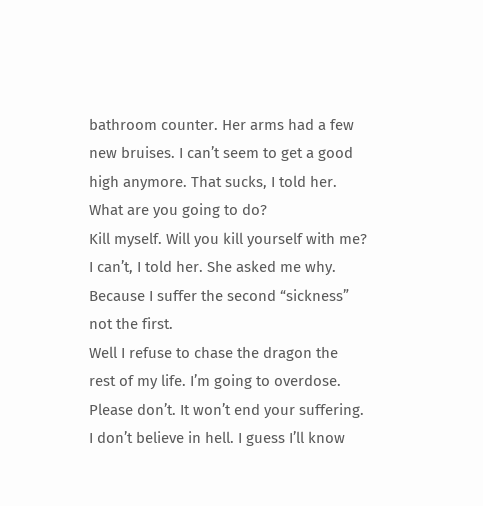bathroom counter. Her arms had a few new bruises. I can’t seem to get a good high anymore. That sucks, I told her. What are you going to do?
Kill myself. Will you kill yourself with me?
I can’t, I told her. She asked me why. Because I suffer the second “sickness” not the first.
Well I refuse to chase the dragon the rest of my life. I’m going to overdose.
Please don’t. It won’t end your suffering.
I don’t believe in hell. I guess I’ll know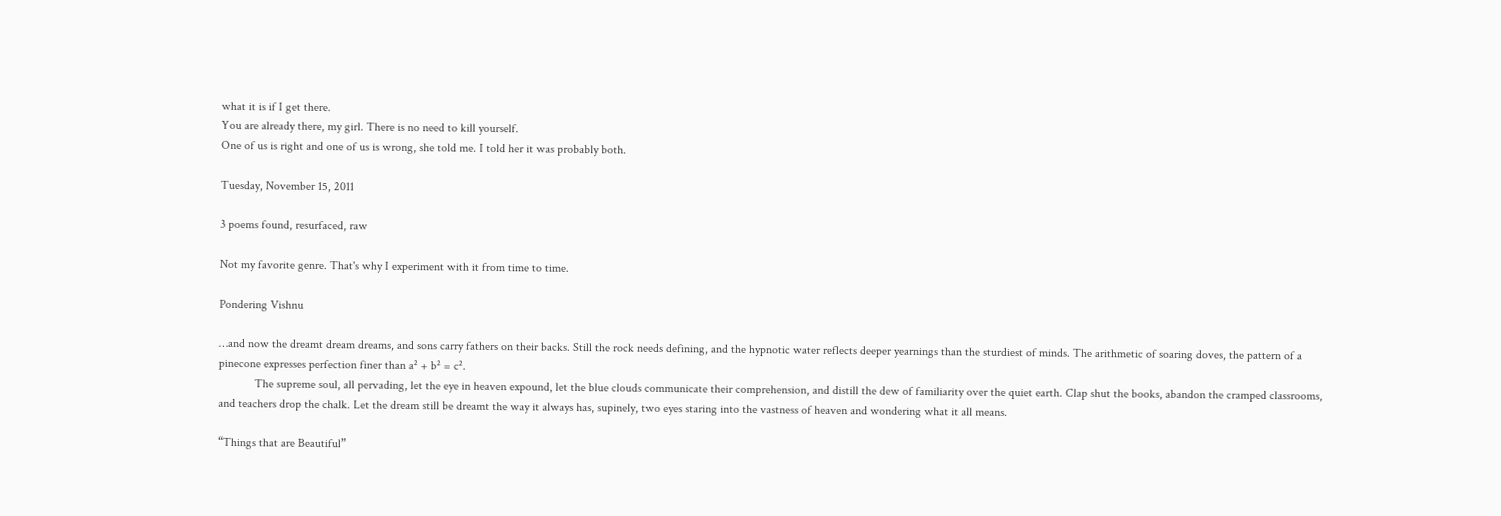what it is if I get there.
You are already there, my girl. There is no need to kill yourself.
One of us is right and one of us is wrong, she told me. I told her it was probably both.

Tuesday, November 15, 2011

3 poems found, resurfaced, raw

Not my favorite genre. That's why I experiment with it from time to time.

Pondering Vishnu

…and now the dreamt dream dreams, and sons carry fathers on their backs. Still the rock needs defining, and the hypnotic water reflects deeper yearnings than the sturdiest of minds. The arithmetic of soaring doves, the pattern of a pinecone expresses perfection finer than a² + b² = c².
            The supreme soul, all pervading, let the eye in heaven expound, let the blue clouds communicate their comprehension, and distill the dew of familiarity over the quiet earth. Clap shut the books, abandon the cramped classrooms, and teachers drop the chalk. Let the dream still be dreamt the way it always has, supinely, two eyes staring into the vastness of heaven and wondering what it all means.

“Things that are Beautiful”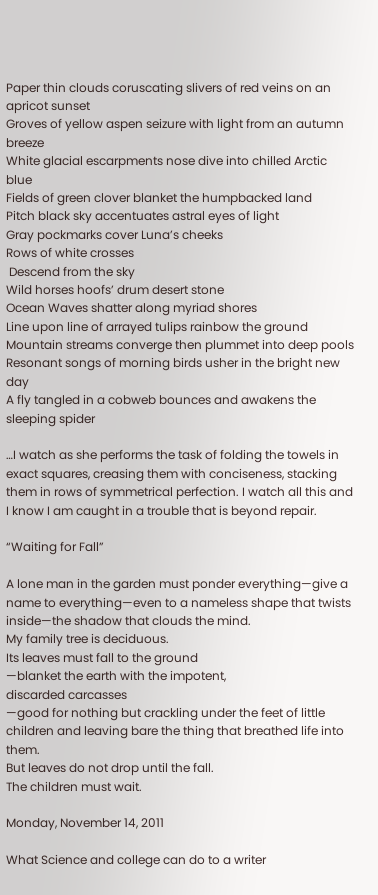Paper thin clouds coruscating slivers of red veins on an apricot sunset
Groves of yellow aspen seizure with light from an autumn breeze
White glacial escarpments nose dive into chilled Arctic blue
Fields of green clover blanket the humpbacked land
Pitch black sky accentuates astral eyes of light
Gray pockmarks cover Luna’s cheeks
Rows of white crosses
 Descend from the sky
Wild horses hoofs’ drum desert stone
Ocean Waves shatter along myriad shores
Line upon line of arrayed tulips rainbow the ground
Mountain streams converge then plummet into deep pools
Resonant songs of morning birds usher in the bright new day
A fly tangled in a cobweb bounces and awakens the sleeping spider

…I watch as she performs the task of folding the towels in exact squares, creasing them with conciseness, stacking them in rows of symmetrical perfection. I watch all this and I know I am caught in a trouble that is beyond repair.

“Waiting for Fall”

A lone man in the garden must ponder everything—give a name to everything—even to a nameless shape that twists inside—the shadow that clouds the mind.
My family tree is deciduous.
Its leaves must fall to the ground
—blanket the earth with the impotent,
discarded carcasses
—good for nothing but crackling under the feet of little children and leaving bare the thing that breathed life into them.
But leaves do not drop until the fall.
The children must wait.

Monday, November 14, 2011

What Science and college can do to a writer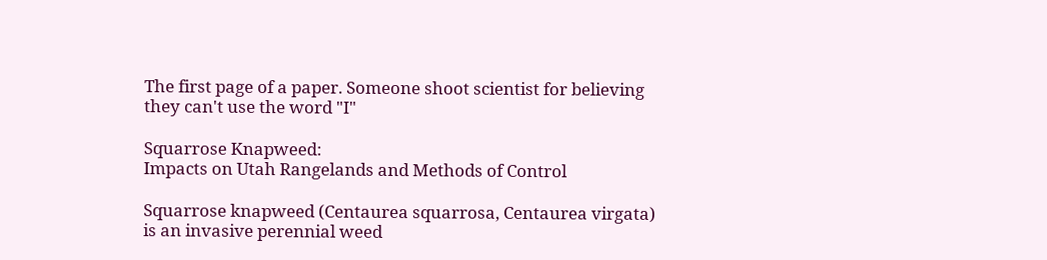The first page of a paper. Someone shoot scientist for believing they can't use the word "I"

Squarrose Knapweed:
Impacts on Utah Rangelands and Methods of Control

Squarrose knapweed (Centaurea squarrosa, Centaurea virgata) is an invasive perennial weed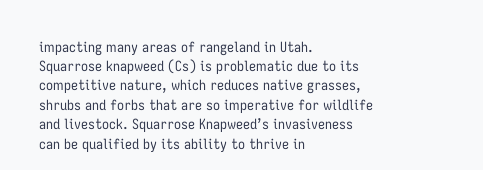impacting many areas of rangeland in Utah. Squarrose knapweed (Cs) is problematic due to its competitive nature, which reduces native grasses, shrubs and forbs that are so imperative for wildlife and livestock. Squarrose Knapweed’s invasiveness can be qualified by its ability to thrive in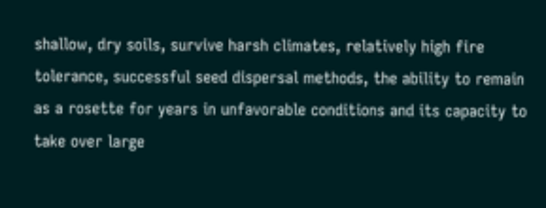shallow, dry soils, survive harsh climates, relatively high fire tolerance, successful seed dispersal methods, the ability to remain as a rosette for years in unfavorable conditions and its capacity to take over large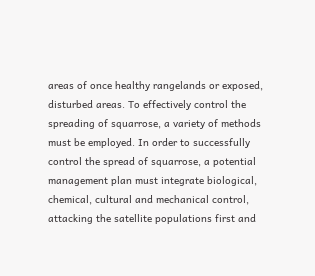areas of once healthy rangelands or exposed, disturbed areas. To effectively control the spreading of squarrose, a variety of methods must be employed. In order to successfully control the spread of squarrose, a potential management plan must integrate biological, chemical, cultural and mechanical control, attacking the satellite populations first and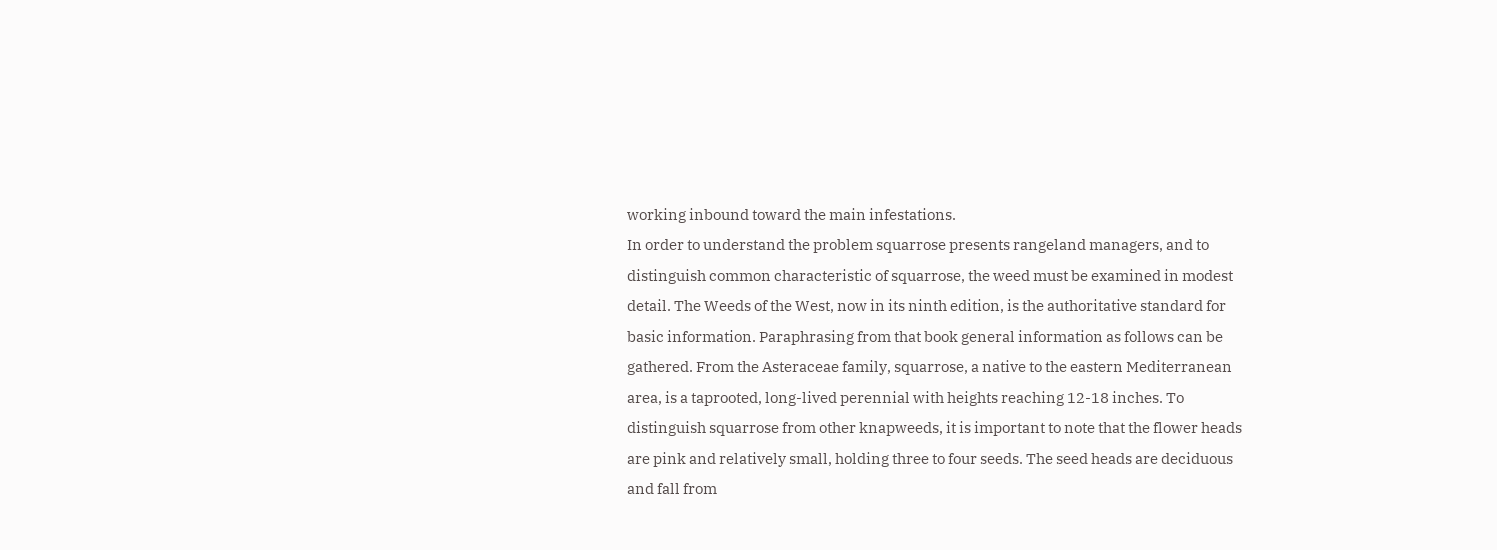working inbound toward the main infestations.
In order to understand the problem squarrose presents rangeland managers, and to distinguish common characteristic of squarrose, the weed must be examined in modest detail. The Weeds of the West, now in its ninth edition, is the authoritative standard for basic information. Paraphrasing from that book general information as follows can be gathered. From the Asteraceae family, squarrose, a native to the eastern Mediterranean area, is a taprooted, long-lived perennial with heights reaching 12-18 inches. To distinguish squarrose from other knapweeds, it is important to note that the flower heads are pink and relatively small, holding three to four seeds. The seed heads are deciduous and fall from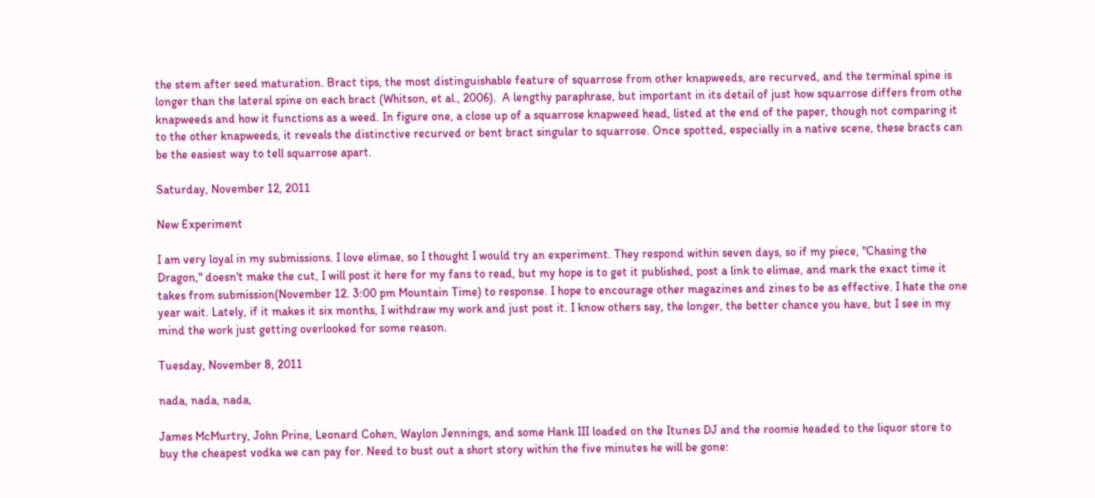the stem after seed maturation. Bract tips, the most distinguishable feature of squarrose from other knapweeds, are recurved, and the terminal spine is longer than the lateral spine on each bract (Whitson, et al., 2006).  A lengthy paraphrase, but important in its detail of just how squarrose differs from othe knapweeds and how it functions as a weed. In figure one, a close up of a squarrose knapweed head, listed at the end of the paper, though not comparing it to the other knapweeds, it reveals the distinctive recurved or bent bract singular to squarrose. Once spotted, especially in a native scene, these bracts can be the easiest way to tell squarrose apart.

Saturday, November 12, 2011

New Experiment

I am very loyal in my submissions. I love elimae, so I thought I would try an experiment. They respond within seven days, so if my piece, "Chasing the Dragon," doesn't make the cut, I will post it here for my fans to read, but my hope is to get it published, post a link to elimae, and mark the exact time it takes from submission(November 12. 3:00 pm Mountain Time) to response. I hope to encourage other magazines and zines to be as effective. I hate the one year wait. Lately, if it makes it six months, I withdraw my work and just post it. I know others say, the longer, the better chance you have, but I see in my mind the work just getting overlooked for some reason.

Tuesday, November 8, 2011

nada, nada, nada,

James McMurtry, John Prine, Leonard Cohen, Waylon Jennings, and some Hank III loaded on the Itunes DJ and the roomie headed to the liquor store to buy the cheapest vodka we can pay for. Need to bust out a short story within the five minutes he will be gone: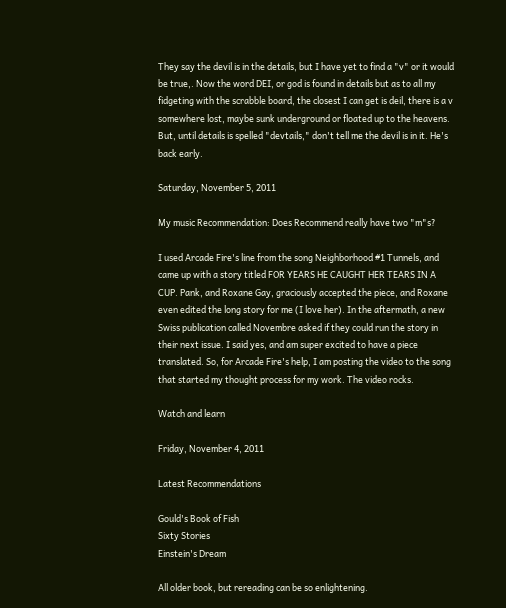They say the devil is in the details, but I have yet to find a "v" or it would be true,. Now the word DEI, or god is found in details but as to all my fidgeting with the scrabble board, the closest I can get is deil, there is a v somewhere lost, maybe sunk underground or floated up to the heavens. But, until details is spelled "devtails," don't tell me the devil is in it. He's back early.

Saturday, November 5, 2011

My music Recommendation: Does Recommend really have two "m"s?

I used Arcade Fire's line from the song Neighborhood #1 Tunnels, and came up with a story titled FOR YEARS HE CAUGHT HER TEARS IN A CUP. Pank, and Roxane Gay, graciously accepted the piece, and Roxane even edited the long story for me (I love her). In the aftermath, a new Swiss publication called Novembre asked if they could run the story in their next issue. I said yes, and am super excited to have a piece translated. So, for Arcade Fire's help, I am posting the video to the song that started my thought process for my work. The video rocks.

Watch and learn

Friday, November 4, 2011

Latest Recommendations

Gould's Book of Fish
Sixty Stories
Einstein's Dream

All older book, but rereading can be so enlightening.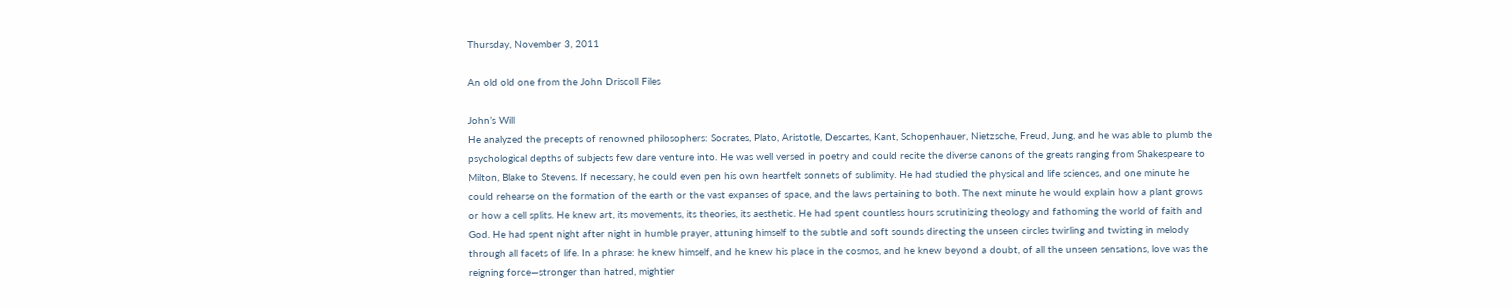Thursday, November 3, 2011

An old old one from the John Driscoll Files

John’s Will
He analyzed the precepts of renowned philosophers: Socrates, Plato, Aristotle, Descartes, Kant, Schopenhauer, Nietzsche, Freud, Jung, and he was able to plumb the psychological depths of subjects few dare venture into. He was well versed in poetry and could recite the diverse canons of the greats ranging from Shakespeare to Milton, Blake to Stevens. If necessary, he could even pen his own heartfelt sonnets of sublimity. He had studied the physical and life sciences, and one minute he could rehearse on the formation of the earth or the vast expanses of space, and the laws pertaining to both. The next minute he would explain how a plant grows or how a cell splits. He knew art, its movements, its theories, its aesthetic. He had spent countless hours scrutinizing theology and fathoming the world of faith and God. He had spent night after night in humble prayer, attuning himself to the subtle and soft sounds directing the unseen circles twirling and twisting in melody through all facets of life. In a phrase: he knew himself, and he knew his place in the cosmos, and he knew beyond a doubt, of all the unseen sensations, love was the reigning force—stronger than hatred, mightier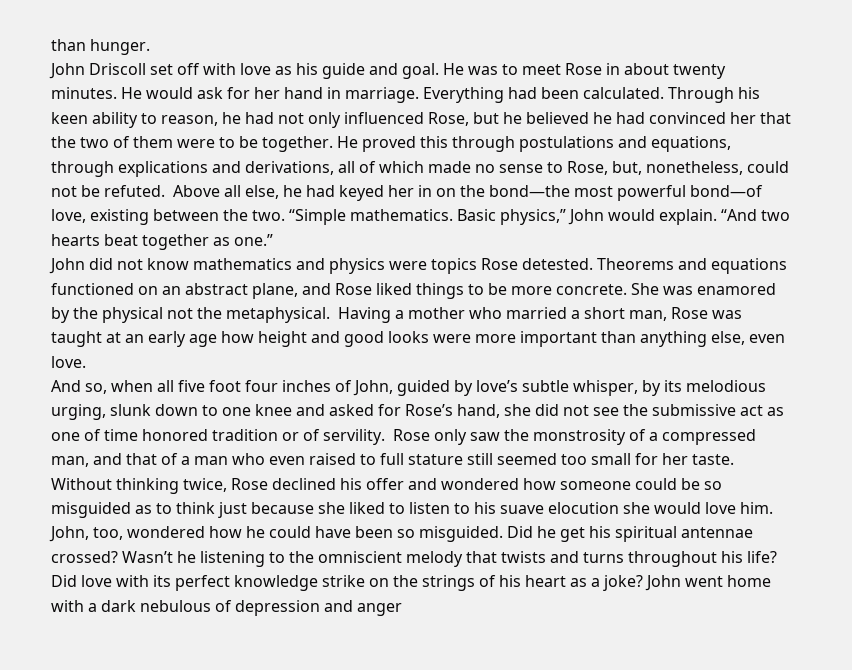than hunger.
John Driscoll set off with love as his guide and goal. He was to meet Rose in about twenty minutes. He would ask for her hand in marriage. Everything had been calculated. Through his keen ability to reason, he had not only influenced Rose, but he believed he had convinced her that the two of them were to be together. He proved this through postulations and equations, through explications and derivations, all of which made no sense to Rose, but, nonetheless, could not be refuted.  Above all else, he had keyed her in on the bond—the most powerful bond—of love, existing between the two. “Simple mathematics. Basic physics,” John would explain. “And two hearts beat together as one.”
John did not know mathematics and physics were topics Rose detested. Theorems and equations functioned on an abstract plane, and Rose liked things to be more concrete. She was enamored by the physical not the metaphysical.  Having a mother who married a short man, Rose was taught at an early age how height and good looks were more important than anything else, even love.
And so, when all five foot four inches of John, guided by love’s subtle whisper, by its melodious urging, slunk down to one knee and asked for Rose’s hand, she did not see the submissive act as one of time honored tradition or of servility.  Rose only saw the monstrosity of a compressed man, and that of a man who even raised to full stature still seemed too small for her taste. Without thinking twice, Rose declined his offer and wondered how someone could be so misguided as to think just because she liked to listen to his suave elocution she would love him.
John, too, wondered how he could have been so misguided. Did he get his spiritual antennae crossed? Wasn’t he listening to the omniscient melody that twists and turns throughout his life? Did love with its perfect knowledge strike on the strings of his heart as a joke? John went home with a dark nebulous of depression and anger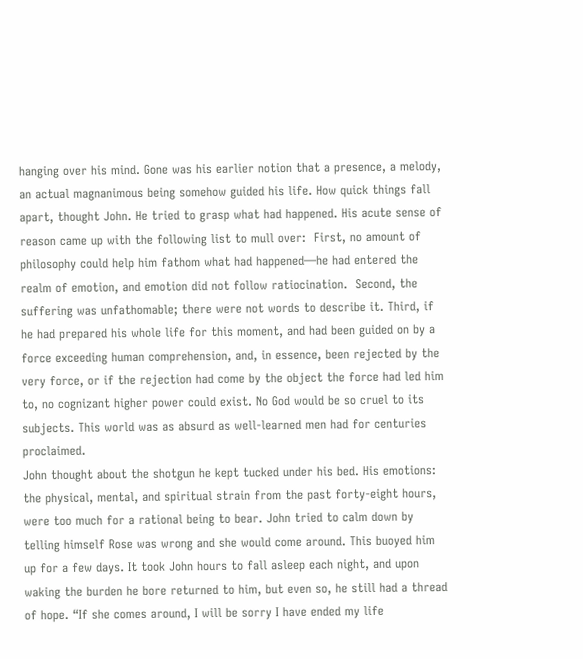hanging over his mind. Gone was his earlier notion that a presence, a melody, an actual magnanimous being somehow guided his life. How quick things fall apart, thought John. He tried to grasp what had happened. His acute sense of reason came up with the following list to mull over:  First, no amount of philosophy could help him fathom what had happened—he had entered the realm of emotion, and emotion did not follow ratiocination.  Second, the suffering was unfathomable; there were not words to describe it. Third, if he had prepared his whole life for this moment, and had been guided on by a force exceeding human comprehension, and, in essence, been rejected by the very force, or if the rejection had come by the object the force had led him to, no cognizant higher power could exist. No God would be so cruel to its subjects. This world was as absurd as well-learned men had for centuries proclaimed.
John thought about the shotgun he kept tucked under his bed. His emotions: the physical, mental, and spiritual strain from the past forty-eight hours, were too much for a rational being to bear. John tried to calm down by telling himself Rose was wrong and she would come around. This buoyed him up for a few days. It took John hours to fall asleep each night, and upon waking the burden he bore returned to him, but even so, he still had a thread of hope. “If she comes around, I will be sorry I have ended my life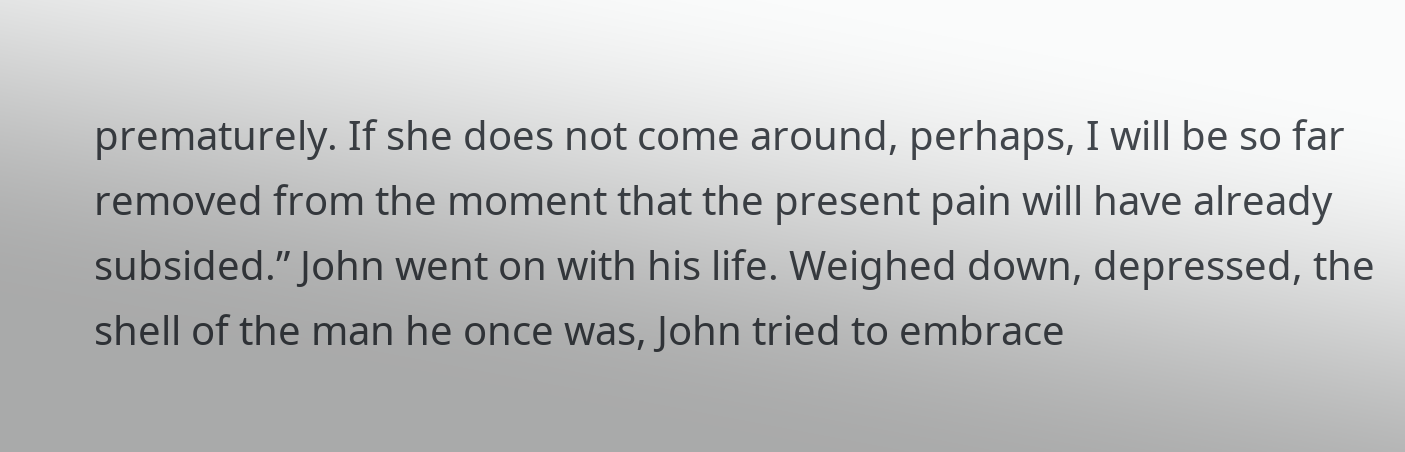prematurely. If she does not come around, perhaps, I will be so far removed from the moment that the present pain will have already subsided.” John went on with his life. Weighed down, depressed, the shell of the man he once was, John tried to embrace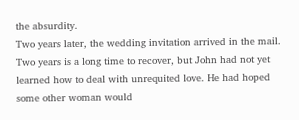the absurdity.
Two years later, the wedding invitation arrived in the mail. Two years is a long time to recover, but John had not yet learned how to deal with unrequited love. He had hoped some other woman would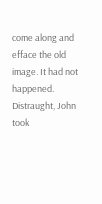come along and efface the old image. It had not happened. Distraught, John took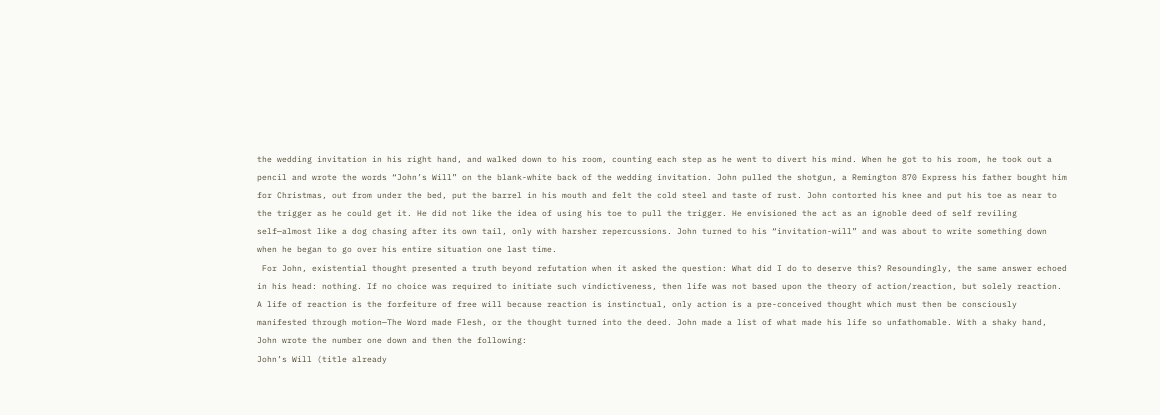the wedding invitation in his right hand, and walked down to his room, counting each step as he went to divert his mind. When he got to his room, he took out a pencil and wrote the words “John’s Will” on the blank-white back of the wedding invitation. John pulled the shotgun, a Remington 870 Express his father bought him for Christmas, out from under the bed, put the barrel in his mouth and felt the cold steel and taste of rust. John contorted his knee and put his toe as near to the trigger as he could get it. He did not like the idea of using his toe to pull the trigger. He envisioned the act as an ignoble deed of self reviling self—almost like a dog chasing after its own tail, only with harsher repercussions. John turned to his “invitation-will” and was about to write something down when he began to go over his entire situation one last time.
 For John, existential thought presented a truth beyond refutation when it asked the question: What did I do to deserve this? Resoundingly, the same answer echoed in his head: nothing. If no choice was required to initiate such vindictiveness, then life was not based upon the theory of action/reaction, but solely reaction. A life of reaction is the forfeiture of free will because reaction is instinctual, only action is a pre-conceived thought which must then be consciously manifested through motion—The Word made Flesh, or the thought turned into the deed. John made a list of what made his life so unfathomable. With a shaky hand, John wrote the number one down and then the following:
John’s Will (title already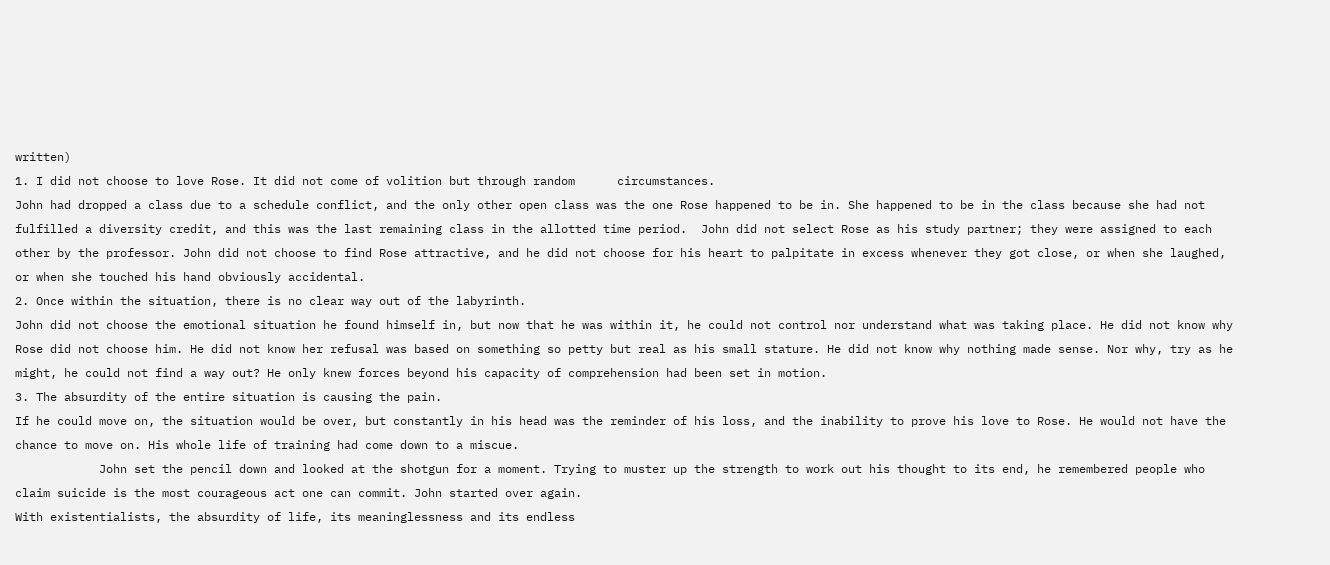written)
1. I did not choose to love Rose. It did not come of volition but through random      circumstances.
John had dropped a class due to a schedule conflict, and the only other open class was the one Rose happened to be in. She happened to be in the class because she had not fulfilled a diversity credit, and this was the last remaining class in the allotted time period.  John did not select Rose as his study partner; they were assigned to each other by the professor. John did not choose to find Rose attractive, and he did not choose for his heart to palpitate in excess whenever they got close, or when she laughed, or when she touched his hand obviously accidental.
2. Once within the situation, there is no clear way out of the labyrinth.
John did not choose the emotional situation he found himself in, but now that he was within it, he could not control nor understand what was taking place. He did not know why Rose did not choose him. He did not know her refusal was based on something so petty but real as his small stature. He did not know why nothing made sense. Nor why, try as he might, he could not find a way out? He only knew forces beyond his capacity of comprehension had been set in motion.
3. The absurdity of the entire situation is causing the pain.
If he could move on, the situation would be over, but constantly in his head was the reminder of his loss, and the inability to prove his love to Rose. He would not have the chance to move on. His whole life of training had come down to a miscue.
            John set the pencil down and looked at the shotgun for a moment. Trying to muster up the strength to work out his thought to its end, he remembered people who claim suicide is the most courageous act one can commit. John started over again.
With existentialists, the absurdity of life, its meaninglessness and its endless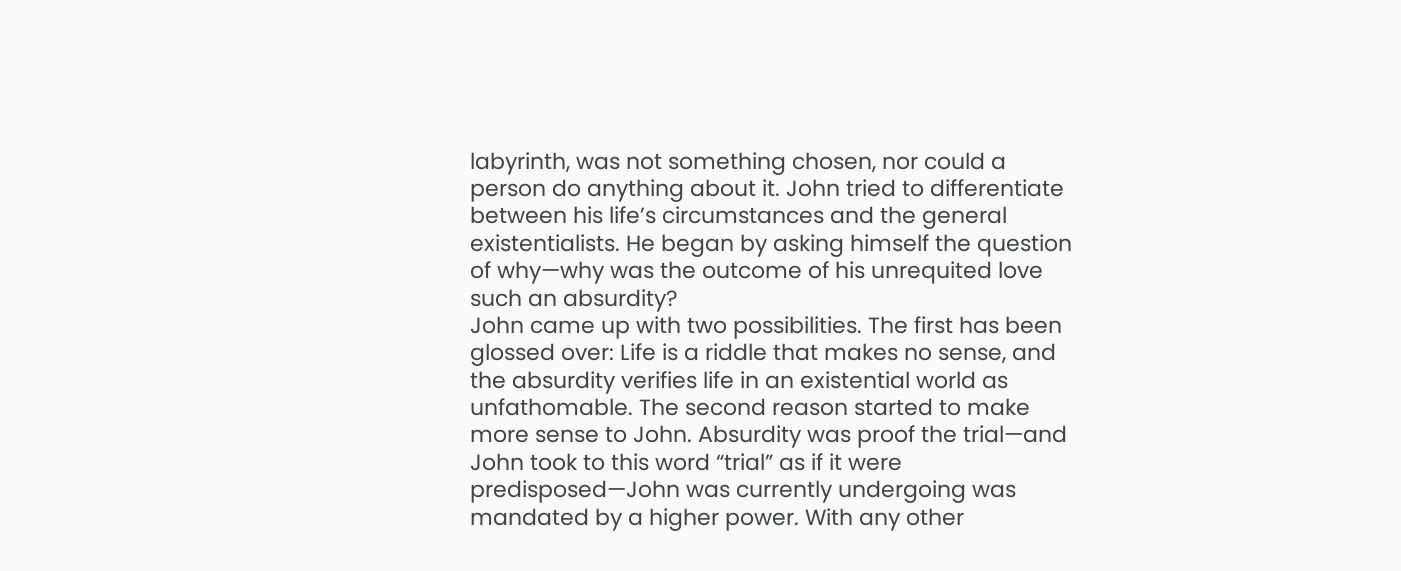labyrinth, was not something chosen, nor could a person do anything about it. John tried to differentiate between his life’s circumstances and the general existentialists. He began by asking himself the question of why—why was the outcome of his unrequited love such an absurdity?
John came up with two possibilities. The first has been glossed over: Life is a riddle that makes no sense, and the absurdity verifies life in an existential world as unfathomable. The second reason started to make more sense to John. Absurdity was proof the trial—and John took to this word “trial” as if it were predisposed—John was currently undergoing was mandated by a higher power. With any other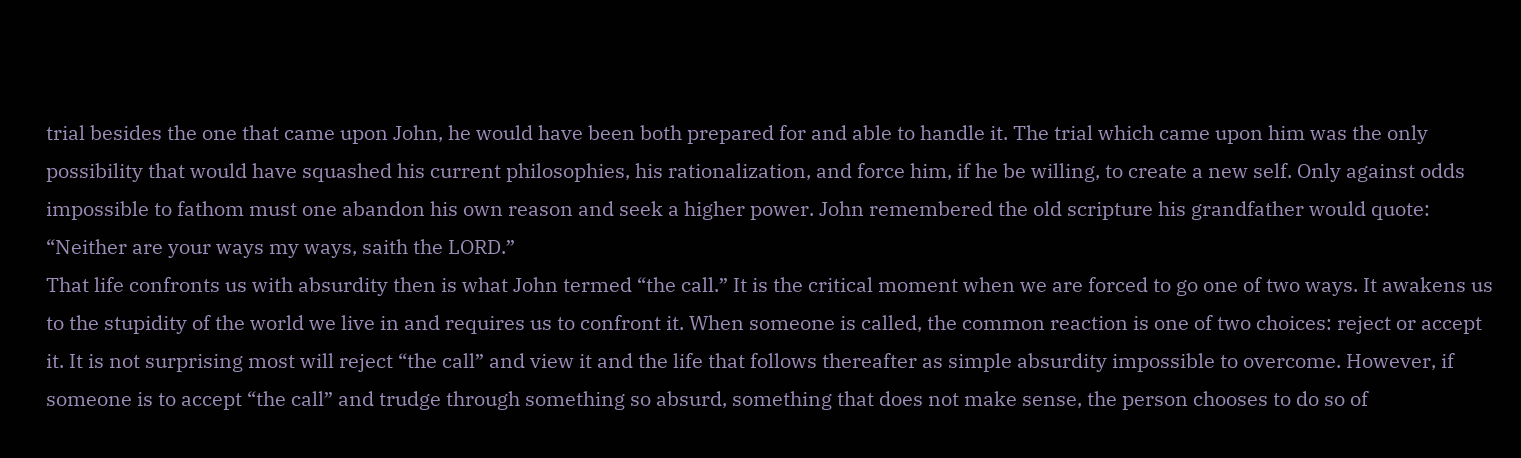trial besides the one that came upon John, he would have been both prepared for and able to handle it. The trial which came upon him was the only possibility that would have squashed his current philosophies, his rationalization, and force him, if he be willing, to create a new self. Only against odds impossible to fathom must one abandon his own reason and seek a higher power. John remembered the old scripture his grandfather would quote: “Neither are your ways my ways, saith the LORD.”
That life confronts us with absurdity then is what John termed “the call.” It is the critical moment when we are forced to go one of two ways. It awakens us to the stupidity of the world we live in and requires us to confront it. When someone is called, the common reaction is one of two choices: reject or accept it. It is not surprising most will reject “the call” and view it and the life that follows thereafter as simple absurdity impossible to overcome. However, if someone is to accept “the call” and trudge through something so absurd, something that does not make sense, the person chooses to do so of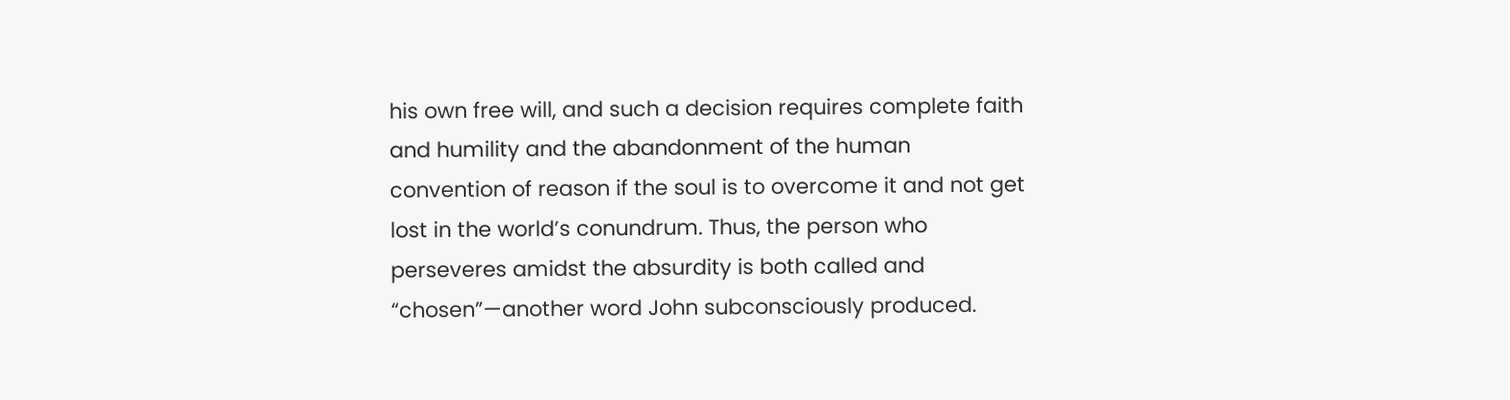his own free will, and such a decision requires complete faith and humility and the abandonment of the human convention of reason if the soul is to overcome it and not get lost in the world’s conundrum. Thus, the person who perseveres amidst the absurdity is both called and “chosen”—another word John subconsciously produced.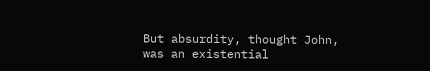But absurdity, thought John, was an existential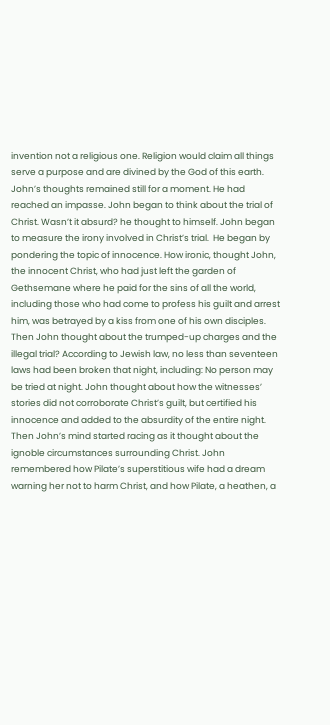invention not a religious one. Religion would claim all things serve a purpose and are divined by the God of this earth. John’s thoughts remained still for a moment. He had reached an impasse. John began to think about the trial of Christ. Wasn’t it absurd? he thought to himself. John began to measure the irony involved in Christ’s trial.  He began by pondering the topic of innocence. How ironic, thought John, the innocent Christ, who had just left the garden of Gethsemane where he paid for the sins of all the world, including those who had come to profess his guilt and arrest him, was betrayed by a kiss from one of his own disciples. Then John thought about the trumped-up charges and the illegal trial? According to Jewish law, no less than seventeen laws had been broken that night, including: No person may be tried at night. John thought about how the witnesses’ stories did not corroborate Christ’s guilt, but certified his innocence and added to the absurdity of the entire night. Then John’s mind started racing as it thought about the ignoble circumstances surrounding Christ. John remembered how Pilate’s superstitious wife had a dream warning her not to harm Christ, and how Pilate, a heathen, a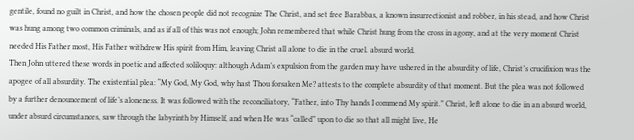gentile, found no guilt in Christ, and how the chosen people did not recognize The Christ, and set free Barabbas, a known insurrectionist and robber, in his stead, and how Christ was hung among two common criminals, and as if all of this was not enough; John remembered that while Christ hung from the cross in agony, and at the very moment Christ needed His Father most, His Father withdrew His spirit from Him, leaving Christ all alone to die in the cruel. absurd world.
Then John uttered these words in poetic and affected soliloquy: although Adam’s expulsion from the garden may have ushered in the absurdity of life, Christ’s crucifixion was the apogee of all absurdity. The existential plea: “My God, My God, why hast Thou forsaken Me? attests to the complete absurdity of that moment. But the plea was not followed by a further denouncement of life’s aloneness. It was followed with the reconciliatory, “Father, into Thy hands I commend My spirit.” Christ, left alone to die in an absurd world, under absurd circumstances, saw through the labyrinth by Himself, and when He was “called” upon to die so that all might live, He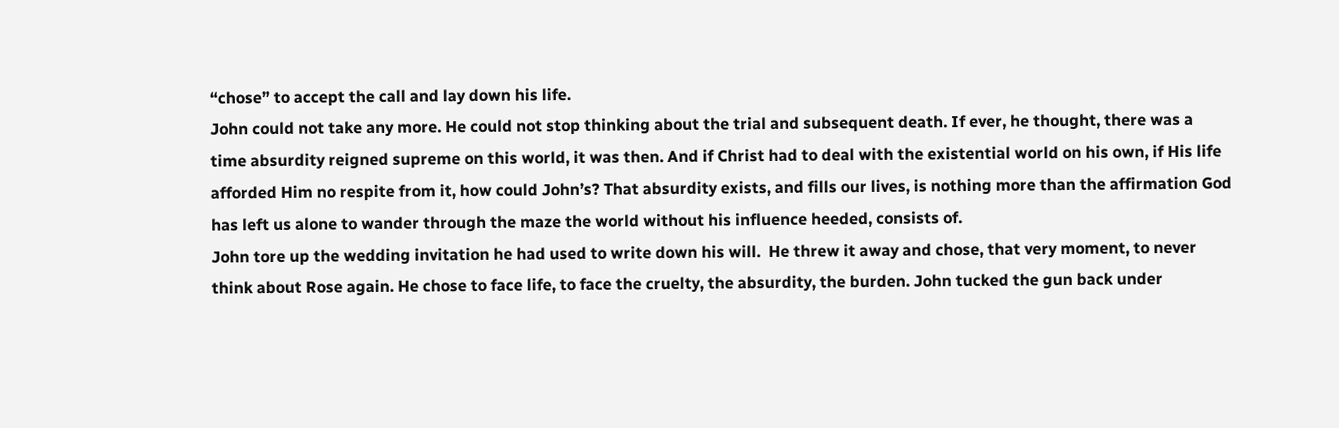“chose” to accept the call and lay down his life.
John could not take any more. He could not stop thinking about the trial and subsequent death. If ever, he thought, there was a time absurdity reigned supreme on this world, it was then. And if Christ had to deal with the existential world on his own, if His life afforded Him no respite from it, how could John’s? That absurdity exists, and fills our lives, is nothing more than the affirmation God has left us alone to wander through the maze the world without his influence heeded, consists of.
John tore up the wedding invitation he had used to write down his will.  He threw it away and chose, that very moment, to never think about Rose again. He chose to face life, to face the cruelty, the absurdity, the burden. John tucked the gun back under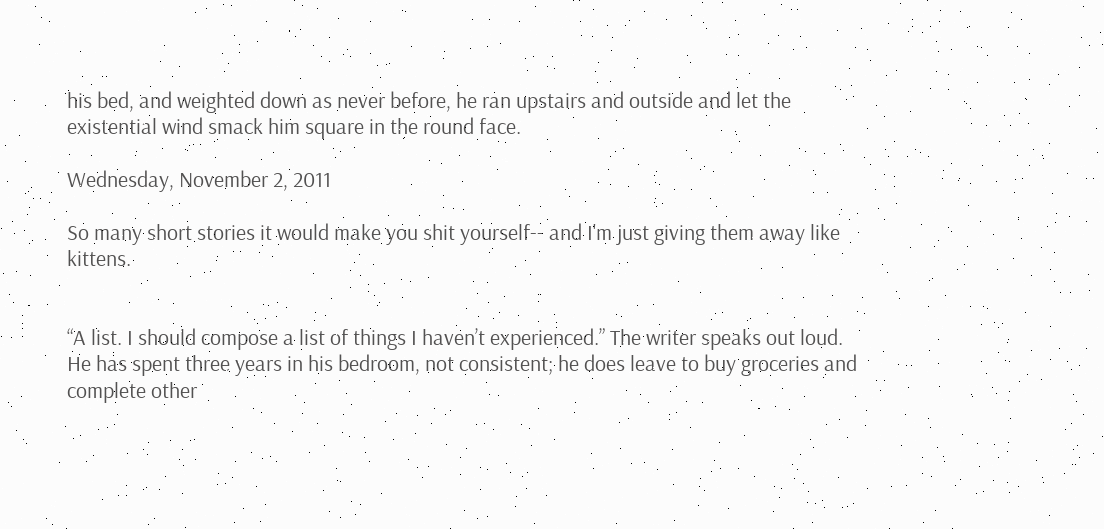his bed, and weighted down as never before, he ran upstairs and outside and let the existential wind smack him square in the round face.

Wednesday, November 2, 2011

So many short stories it would make you shit yourself-- and I'm just giving them away like kittens.


“A list. I should compose a list of things I haven’t experienced.” The writer speaks out loud. He has spent three years in his bedroom, not consistent; he does leave to buy groceries and complete other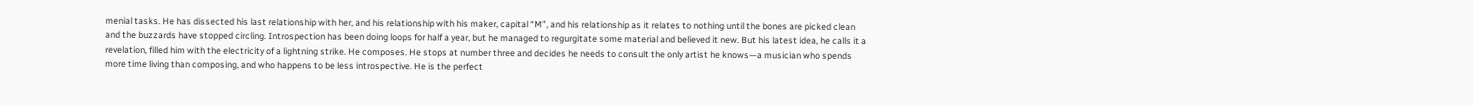menial tasks. He has dissected his last relationship with her, and his relationship with his maker, capital “M”, and his relationship as it relates to nothing until the bones are picked clean and the buzzards have stopped circling. Introspection has been doing loops for half a year, but he managed to regurgitate some material and believed it new. But his latest idea, he calls it a revelation, filled him with the electricity of a lightning strike. He composes. He stops at number three and decides he needs to consult the only artist he knows—a musician who spends more time living than composing, and who happens to be less introspective. He is the perfect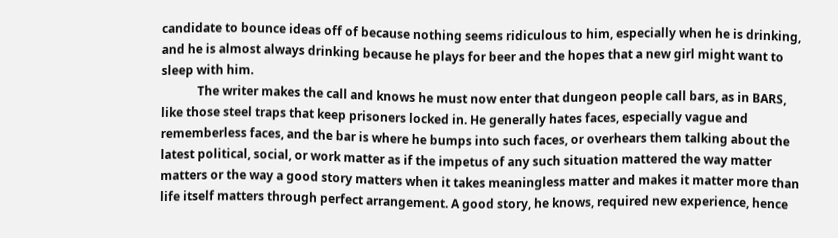candidate to bounce ideas off of because nothing seems ridiculous to him, especially when he is drinking, and he is almost always drinking because he plays for beer and the hopes that a new girl might want to sleep with him.
            The writer makes the call and knows he must now enter that dungeon people call bars, as in BARS, like those steel traps that keep prisoners locked in. He generally hates faces, especially vague and rememberless faces, and the bar is where he bumps into such faces, or overhears them talking about the latest political, social, or work matter as if the impetus of any such situation mattered the way matter matters or the way a good story matters when it takes meaningless matter and makes it matter more than life itself matters through perfect arrangement. A good story, he knows, required new experience, hence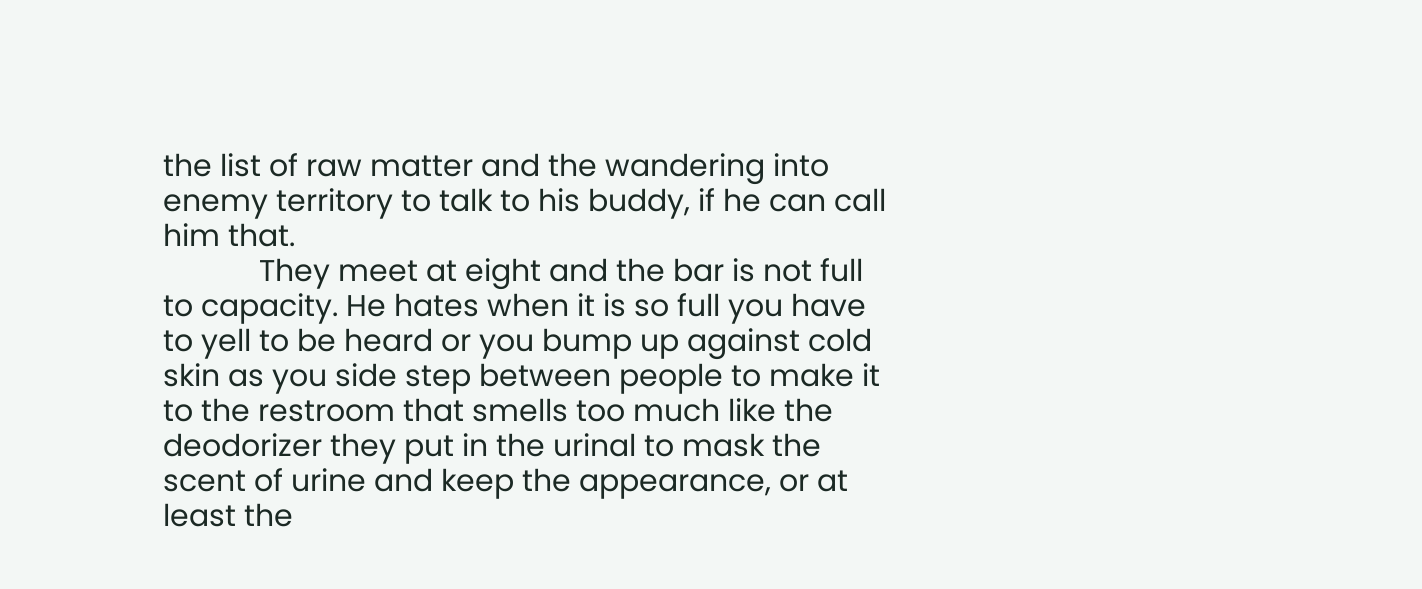the list of raw matter and the wandering into enemy territory to talk to his buddy, if he can call him that.
            They meet at eight and the bar is not full to capacity. He hates when it is so full you have to yell to be heard or you bump up against cold skin as you side step between people to make it to the restroom that smells too much like the deodorizer they put in the urinal to mask the scent of urine and keep the appearance, or at least the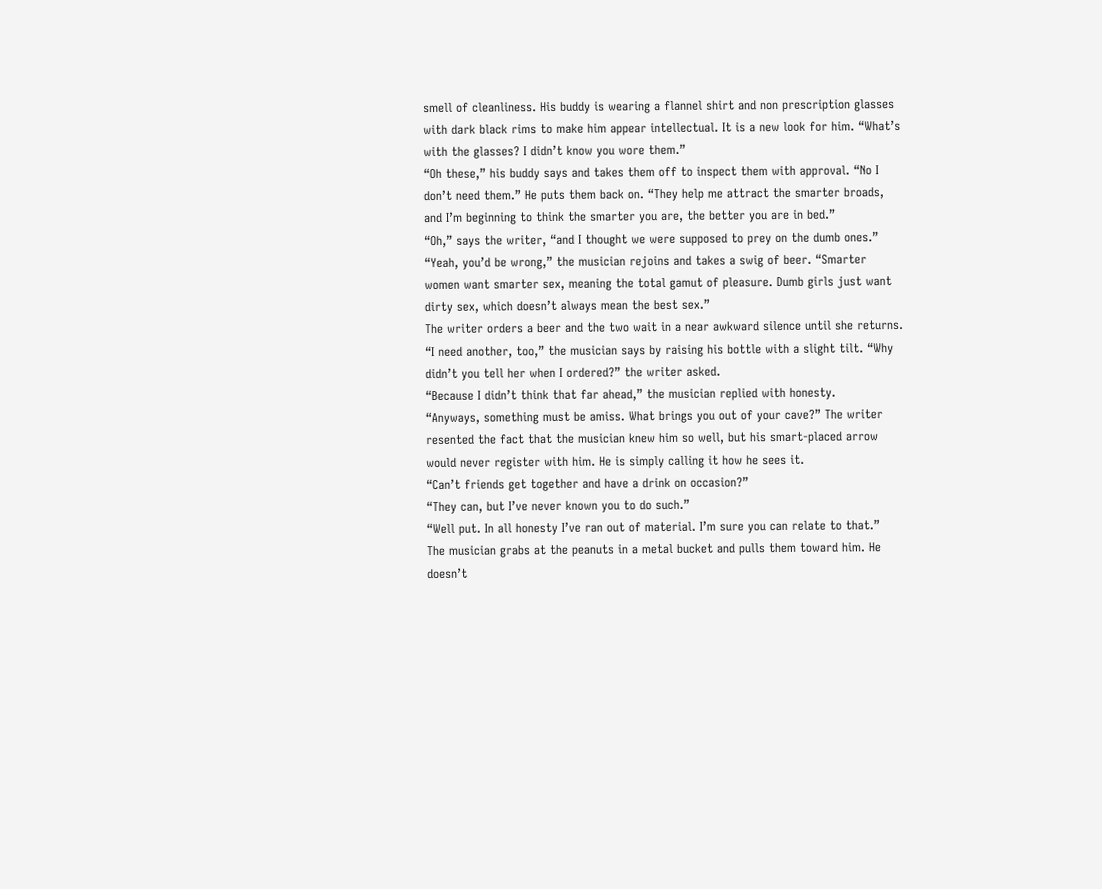smell of cleanliness. His buddy is wearing a flannel shirt and non prescription glasses with dark black rims to make him appear intellectual. It is a new look for him. “What’s with the glasses? I didn’t know you wore them.”
“Oh these,” his buddy says and takes them off to inspect them with approval. “No I don’t need them.” He puts them back on. “They help me attract the smarter broads, and I’m beginning to think the smarter you are, the better you are in bed.”
“Oh,” says the writer, “and I thought we were supposed to prey on the dumb ones.”
“Yeah, you’d be wrong,” the musician rejoins and takes a swig of beer. “Smarter women want smarter sex, meaning the total gamut of pleasure. Dumb girls just want dirty sex, which doesn’t always mean the best sex.”
The writer orders a beer and the two wait in a near awkward silence until she returns.
“I need another, too,” the musician says by raising his bottle with a slight tilt. “Why didn’t you tell her when I ordered?” the writer asked.
“Because I didn’t think that far ahead,” the musician replied with honesty.
“Anyways, something must be amiss. What brings you out of your cave?” The writer resented the fact that the musician knew him so well, but his smart-placed arrow would never register with him. He is simply calling it how he sees it.
“Can’t friends get together and have a drink on occasion?”
“They can, but I’ve never known you to do such.”
“Well put. In all honesty I’ve ran out of material. I’m sure you can relate to that.”
The musician grabs at the peanuts in a metal bucket and pulls them toward him. He doesn’t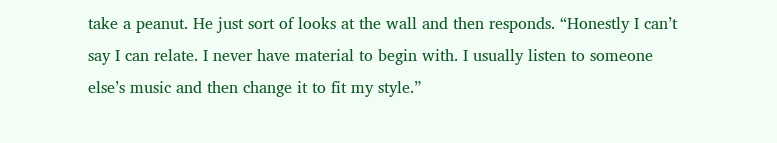take a peanut. He just sort of looks at the wall and then responds. “Honestly I can’t say I can relate. I never have material to begin with. I usually listen to someone else’s music and then change it to fit my style.”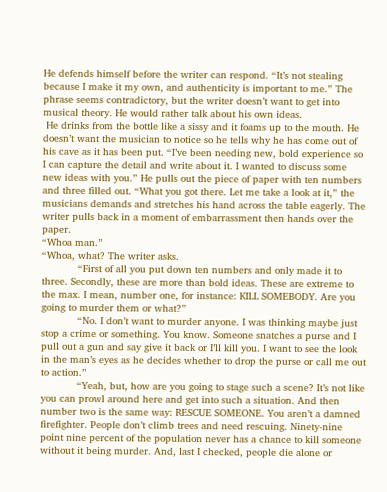He defends himself before the writer can respond. “It’s not stealing because I make it my own, and authenticity is important to me.” The phrase seems contradictory, but the writer doesn’t want to get into musical theory. He would rather talk about his own ideas.
 He drinks from the bottle like a sissy and it foams up to the mouth. He doesn’t want the musician to notice so he tells why he has come out of his cave as it has been put. “I’ve been needing new, bold experience so I can capture the detail and write about it. I wanted to discuss some new ideas with you.” He pulls out the piece of paper with ten numbers and three filled out. “What you got there. Let me take a look at it,” the musicians demands and stretches his hand across the table eagerly. The writer pulls back in a moment of embarrassment then hands over the paper.
“Whoa man.”
“Whoa, what? The writer asks.
            “First of all you put down ten numbers and only made it to three. Secondly, these are more than bold ideas. These are extreme to the max. I mean, number one, for instance: KILL SOMEBODY. Are you going to murder them or what?”
            “No. I don’t want to murder anyone. I was thinking maybe just stop a crime or something. You know. Someone snatches a purse and I pull out a gun and say give it back or I’ll kill you. I want to see the look in the man’s eyes as he decides whether to drop the purse or call me out to action.”
            “Yeah, but, how are you going to stage such a scene? It’s not like you can prowl around here and get into such a situation. And then number two is the same way: RESCUE SOMEONE. You aren’t a damned firefighter. People don’t climb trees and need rescuing. Ninety-nine point nine percent of the population never has a chance to kill someone without it being murder. And, last I checked, people die alone or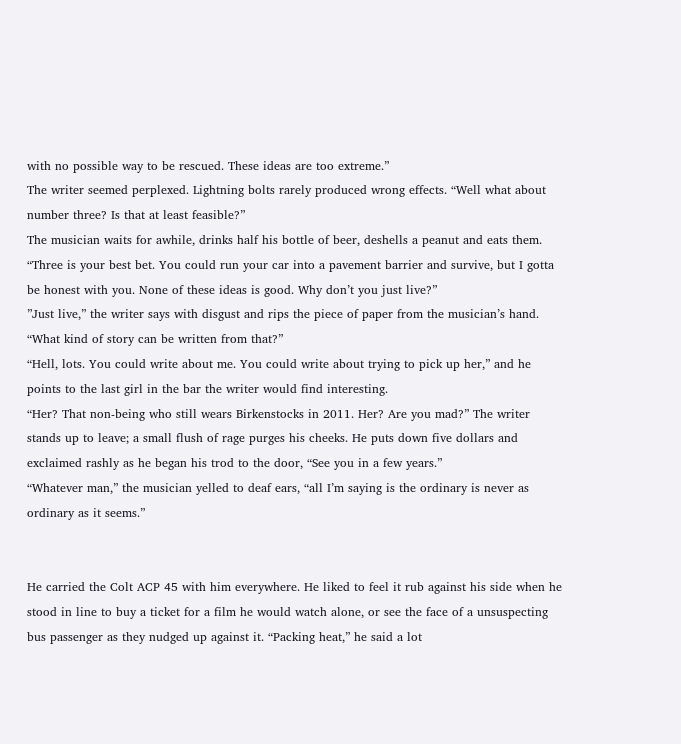with no possible way to be rescued. These ideas are too extreme.”
The writer seemed perplexed. Lightning bolts rarely produced wrong effects. “Well what about number three? Is that at least feasible?”
The musician waits for awhile, drinks half his bottle of beer, deshells a peanut and eats them. “Three is your best bet. You could run your car into a pavement barrier and survive, but I gotta be honest with you. None of these ideas is good. Why don’t you just live?”
”Just live,” the writer says with disgust and rips the piece of paper from the musician’s hand. “What kind of story can be written from that?”
“Hell, lots. You could write about me. You could write about trying to pick up her,” and he points to the last girl in the bar the writer would find interesting.
“Her? That non-being who still wears Birkenstocks in 2011. Her? Are you mad?” The writer stands up to leave; a small flush of rage purges his cheeks. He puts down five dollars and exclaimed rashly as he began his trod to the door, “See you in a few years.”
“Whatever man,” the musician yelled to deaf ears, “all I’m saying is the ordinary is never as ordinary as it seems.”


He carried the Colt ACP 45 with him everywhere. He liked to feel it rub against his side when he stood in line to buy a ticket for a film he would watch alone, or see the face of a unsuspecting bus passenger as they nudged up against it. “Packing heat,” he said a lot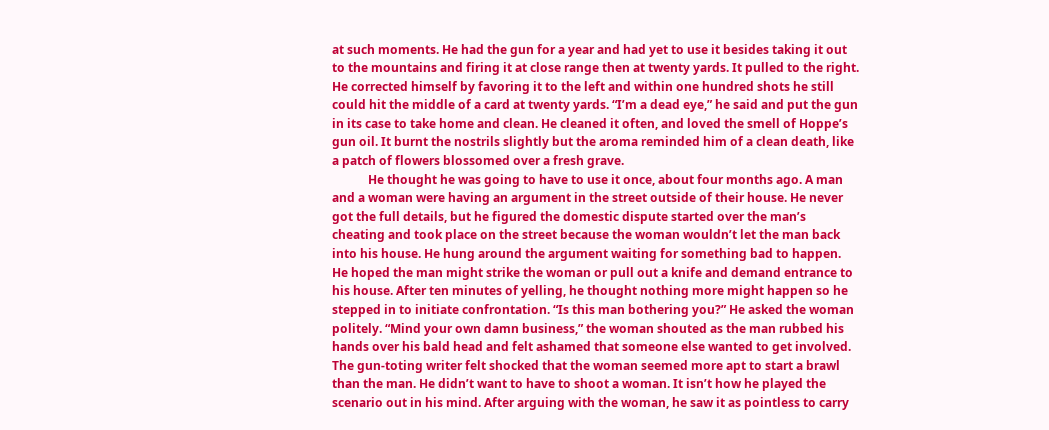at such moments. He had the gun for a year and had yet to use it besides taking it out to the mountains and firing it at close range then at twenty yards. It pulled to the right. He corrected himself by favoring it to the left and within one hundred shots he still could hit the middle of a card at twenty yards. “I’m a dead eye,” he said and put the gun in its case to take home and clean. He cleaned it often, and loved the smell of Hoppe’s gun oil. It burnt the nostrils slightly but the aroma reminded him of a clean death, like a patch of flowers blossomed over a fresh grave.
            He thought he was going to have to use it once, about four months ago. A man and a woman were having an argument in the street outside of their house. He never got the full details, but he figured the domestic dispute started over the man’s cheating and took place on the street because the woman wouldn’t let the man back into his house. He hung around the argument waiting for something bad to happen. He hoped the man might strike the woman or pull out a knife and demand entrance to his house. After ten minutes of yelling, he thought nothing more might happen so he stepped in to initiate confrontation. “Is this man bothering you?” He asked the woman politely. “Mind your own damn business,” the woman shouted as the man rubbed his hands over his bald head and felt ashamed that someone else wanted to get involved. The gun-toting writer felt shocked that the woman seemed more apt to start a brawl than the man. He didn’t want to have to shoot a woman. It isn’t how he played the scenario out in his mind. After arguing with the woman, he saw it as pointless to carry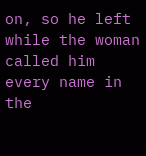on, so he left while the woman called him every name in the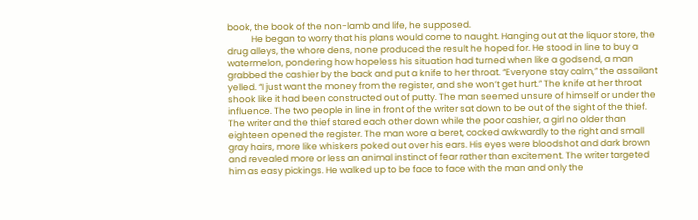book, the book of the non-lamb and life, he supposed.
            He began to worry that his plans would come to naught. Hanging out at the liquor store, the drug alleys, the whore dens, none produced the result he hoped for. He stood in line to buy a watermelon, pondering how hopeless his situation had turned when like a godsend, a man grabbed the cashier by the back and put a knife to her throat. “Everyone stay calm,” the assailant yelled. “I just want the money from the register, and she won’t get hurt.” The knife at her throat shook like it had been constructed out of putty. The man seemed unsure of himself or under the influence. The two people in line in front of the writer sat down to be out of the sight of the thief. The writer and the thief stared each other down while the poor cashier, a girl no older than eighteen opened the register. The man wore a beret, cocked awkwardly to the right and small gray hairs, more like whiskers poked out over his ears. His eyes were bloodshot and dark brown and revealed more or less an animal instinct of fear rather than excitement. The writer targeted him as easy pickings. He walked up to be face to face with the man and only the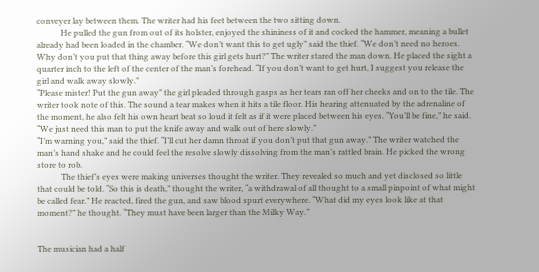conveyer lay between them. The writer had his feet between the two sitting down.
            He pulled the gun from out of its holster, enjoyed the shininess of it and cocked the hammer, meaning a bullet already had been loaded in the chamber. “We don’t want this to get ugly” said the thief. “We don’t need no heroes. Why don’t you put that thing away before this girl gets hurt?” The writer stared the man down. He placed the sight a quarter inch to the left of the center of the man’s forehead. “If you don’t want to get hurt, I suggest you release the girl and walk away slowly.”
“Please mister! Put the gun away” the girl pleaded through gasps as her tears ran off her cheeks and on to the tile. The writer took note of this. The sound a tear makes when it hits a tile floor. His hearing attenuated by the adrenaline of the moment, he also felt his own heart beat so loud it felt as if it were placed between his eyes. “You’ll be fine,” he said. “We just need this man to put the knife away and walk out of here slowly.”
“I’m warning you,” said the thief. “I’ll cut her damn throat if you don’t put that gun away.” The writer watched the man’s hand shake and he could feel the resolve slowly dissolving from the man’s rattled brain. He picked the wrong store to rob.
            The thief’s eyes were making universes thought the writer. They revealed so much and yet disclosed so little that could be told. “So this is death,” thought the writer, “a withdrawal of all thought to a small pinpoint of what might be called fear.” He reacted, fired the gun, and saw blood spurt everywhere. “What did my eyes look like at that moment?” he thought. “They must have been larger than the Milky Way.”


The musician had a half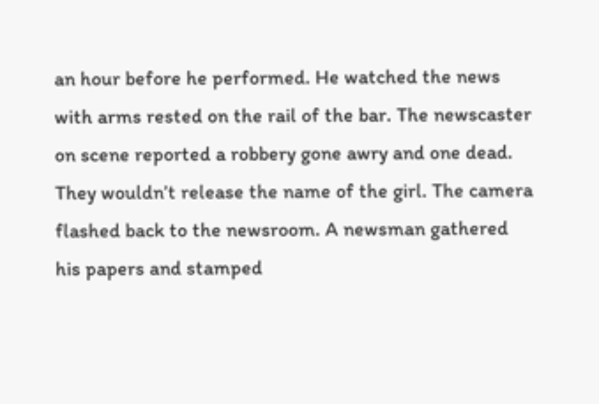an hour before he performed. He watched the news with arms rested on the rail of the bar. The newscaster on scene reported a robbery gone awry and one dead. They wouldn’t release the name of the girl. The camera flashed back to the newsroom. A newsman gathered his papers and stamped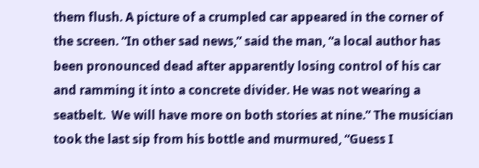them flush. A picture of a crumpled car appeared in the corner of the screen. “In other sad news,” said the man, “a local author has been pronounced dead after apparently losing control of his car and ramming it into a concrete divider. He was not wearing a seatbelt.  We will have more on both stories at nine.” The musician took the last sip from his bottle and murmured, “Guess I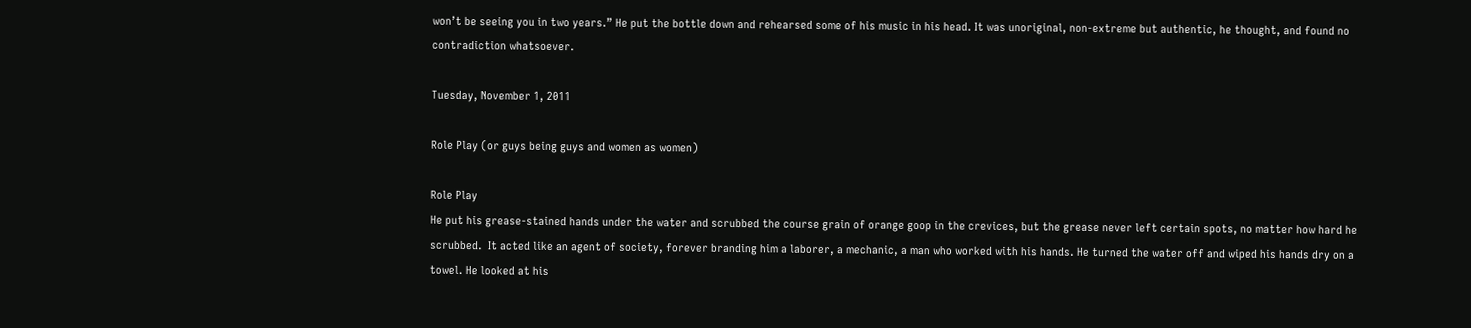won’t be seeing you in two years.” He put the bottle down and rehearsed some of his music in his head. It was unoriginal, non-extreme but authentic, he thought, and found no contradiction whatsoever.

Tuesday, November 1, 2011

Role Play (or guys being guys and women as women)

Role Play
He put his grease-stained hands under the water and scrubbed the course grain of orange goop in the crevices, but the grease never left certain spots, no matter how hard he scrubbed.  It acted like an agent of society, forever branding him a laborer, a mechanic, a man who worked with his hands. He turned the water off and wiped his hands dry on a towel. He looked at his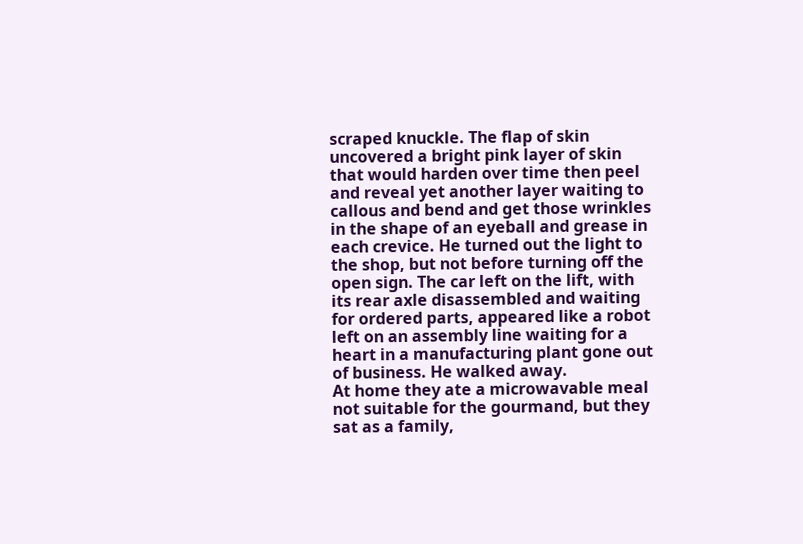scraped knuckle. The flap of skin uncovered a bright pink layer of skin that would harden over time then peel and reveal yet another layer waiting to callous and bend and get those wrinkles in the shape of an eyeball and grease in each crevice. He turned out the light to the shop, but not before turning off the open sign. The car left on the lift, with its rear axle disassembled and waiting for ordered parts, appeared like a robot left on an assembly line waiting for a heart in a manufacturing plant gone out of business. He walked away.
At home they ate a microwavable meal not suitable for the gourmand, but they sat as a family,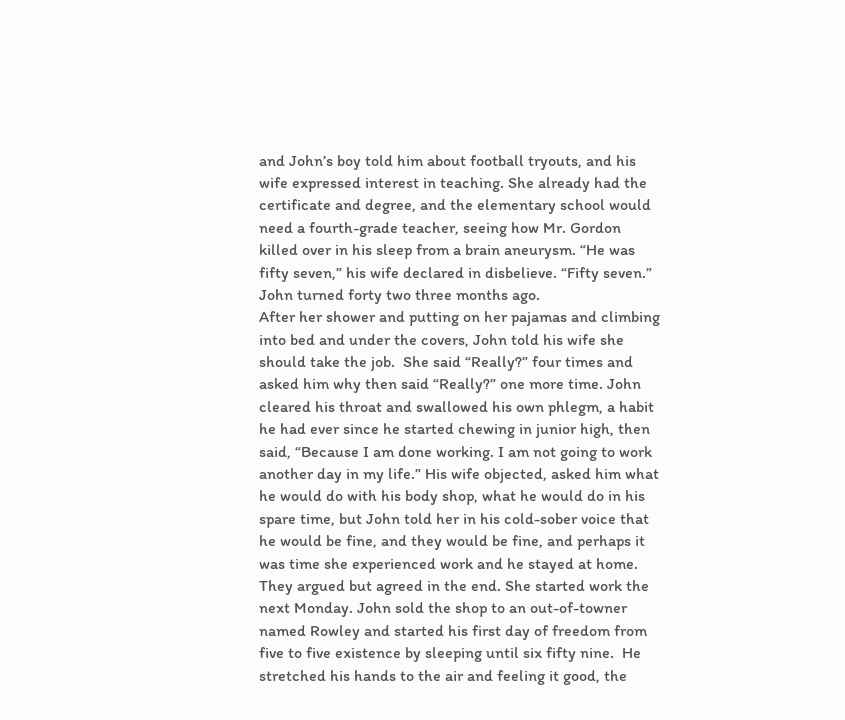and John’s boy told him about football tryouts, and his wife expressed interest in teaching. She already had the certificate and degree, and the elementary school would need a fourth-grade teacher, seeing how Mr. Gordon killed over in his sleep from a brain aneurysm. “He was fifty seven,” his wife declared in disbelieve. “Fifty seven.” John turned forty two three months ago.
After her shower and putting on her pajamas and climbing into bed and under the covers, John told his wife she should take the job.  She said “Really?” four times and asked him why then said “Really?” one more time. John cleared his throat and swallowed his own phlegm, a habit he had ever since he started chewing in junior high, then said, “Because I am done working. I am not going to work another day in my life.” His wife objected, asked him what he would do with his body shop, what he would do in his spare time, but John told her in his cold-sober voice that he would be fine, and they would be fine, and perhaps it was time she experienced work and he stayed at home. They argued but agreed in the end. She started work the next Monday. John sold the shop to an out-of-towner named Rowley and started his first day of freedom from five to five existence by sleeping until six fifty nine.  He stretched his hands to the air and feeling it good, the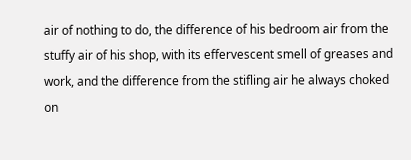air of nothing to do, the difference of his bedroom air from the stuffy air of his shop, with its effervescent smell of greases and work, and the difference from the stifling air he always choked on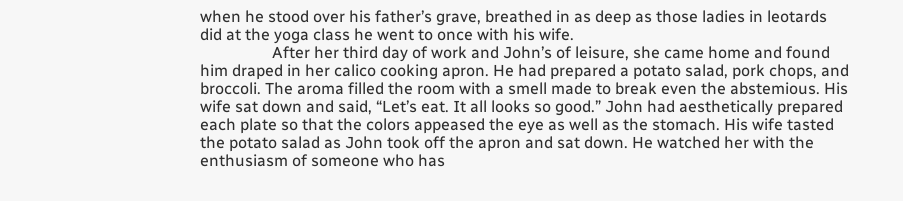when he stood over his father’s grave, breathed in as deep as those ladies in leotards did at the yoga class he went to once with his wife.
                  After her third day of work and John’s of leisure, she came home and found him draped in her calico cooking apron. He had prepared a potato salad, pork chops, and broccoli. The aroma filled the room with a smell made to break even the abstemious. His wife sat down and said, “Let’s eat. It all looks so good.” John had aesthetically prepared each plate so that the colors appeased the eye as well as the stomach. His wife tasted the potato salad as John took off the apron and sat down. He watched her with the enthusiasm of someone who has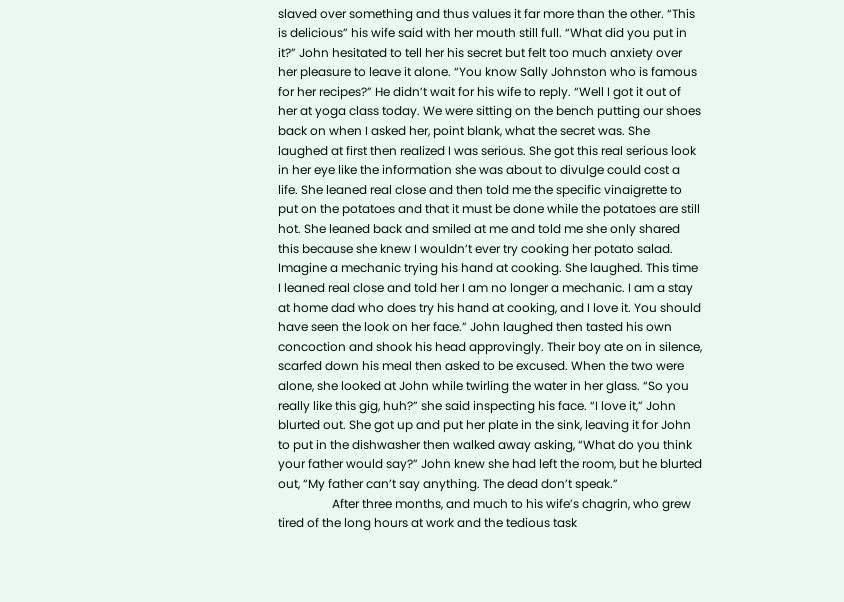slaved over something and thus values it far more than the other. “This is delicious” his wife said with her mouth still full. “What did you put in it?” John hesitated to tell her his secret but felt too much anxiety over her pleasure to leave it alone. “You know Sally Johnston who is famous for her recipes?” He didn’t wait for his wife to reply. “Well I got it out of her at yoga class today. We were sitting on the bench putting our shoes back on when I asked her, point blank, what the secret was. She laughed at first then realized I was serious. She got this real serious look in her eye like the information she was about to divulge could cost a life. She leaned real close and then told me the specific vinaigrette to put on the potatoes and that it must be done while the potatoes are still hot. She leaned back and smiled at me and told me she only shared this because she knew I wouldn’t ever try cooking her potato salad. Imagine a mechanic trying his hand at cooking. She laughed. This time I leaned real close and told her I am no longer a mechanic. I am a stay at home dad who does try his hand at cooking, and I love it. You should have seen the look on her face.” John laughed then tasted his own concoction and shook his head approvingly. Their boy ate on in silence, scarfed down his meal then asked to be excused. When the two were alone, she looked at John while twirling the water in her glass. “So you really like this gig, huh?” she said inspecting his face. “I love it,” John blurted out. She got up and put her plate in the sink, leaving it for John to put in the dishwasher then walked away asking, “What do you think your father would say?” John knew she had left the room, but he blurted out, “My father can’t say anything. The dead don’t speak.”
                  After three months, and much to his wife’s chagrin, who grew tired of the long hours at work and the tedious task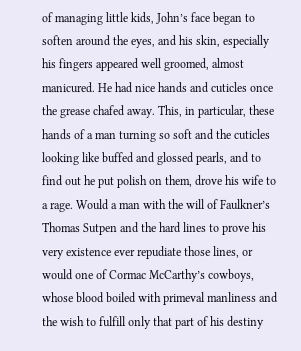of managing little kids, John’s face began to soften around the eyes, and his skin, especially his fingers appeared well groomed, almost manicured. He had nice hands and cuticles once the grease chafed away. This, in particular, these hands of a man turning so soft and the cuticles looking like buffed and glossed pearls, and to find out he put polish on them, drove his wife to a rage. Would a man with the will of Faulkner’s Thomas Sutpen and the hard lines to prove his very existence ever repudiate those lines, or would one of Cormac McCarthy’s cowboys, whose blood boiled with primeval manliness and the wish to fulfill only that part of his destiny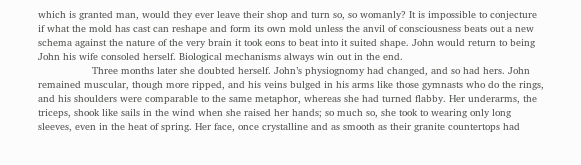which is granted man, would they ever leave their shop and turn so, so womanly? It is impossible to conjecture if what the mold has cast can reshape and form its own mold unless the anvil of consciousness beats out a new schema against the nature of the very brain it took eons to beat into it suited shape. John would return to being John his wife consoled herself. Biological mechanisms always win out in the end.
                  Three months later she doubted herself. John’s physiognomy had changed, and so had hers. John remained muscular, though more ripped, and his veins bulged in his arms like those gymnasts who do the rings, and his shoulders were comparable to the same metaphor, whereas she had turned flabby. Her underarms, the triceps, shook like sails in the wind when she raised her hands; so much so, she took to wearing only long sleeves, even in the heat of spring. Her face, once crystalline and as smooth as their granite countertops had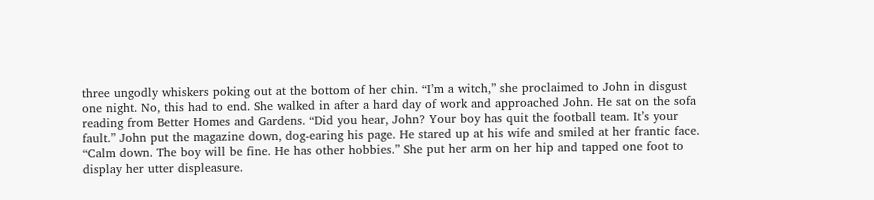three ungodly whiskers poking out at the bottom of her chin. “I’m a witch,” she proclaimed to John in disgust one night. No, this had to end. She walked in after a hard day of work and approached John. He sat on the sofa reading from Better Homes and Gardens. “Did you hear, John? Your boy has quit the football team. It’s your fault.” John put the magazine down, dog-earing his page. He stared up at his wife and smiled at her frantic face. “Calm down. The boy will be fine. He has other hobbies.” She put her arm on her hip and tapped one foot to display her utter displeasure.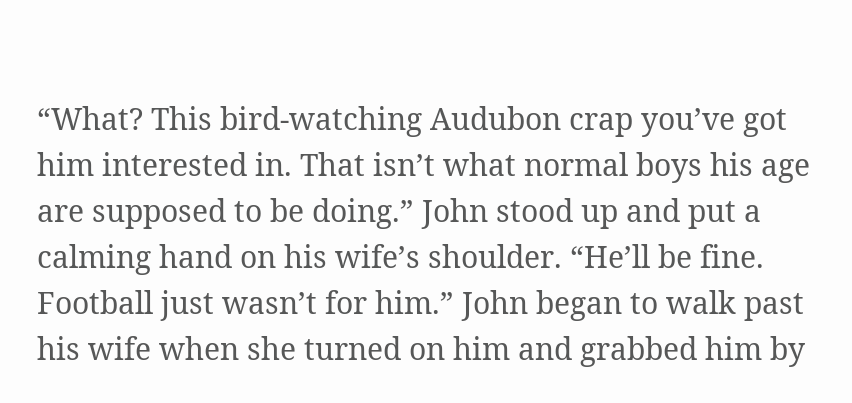“What? This bird-watching Audubon crap you’ve got him interested in. That isn’t what normal boys his age are supposed to be doing.” John stood up and put a calming hand on his wife’s shoulder. “He’ll be fine. Football just wasn’t for him.” John began to walk past his wife when she turned on him and grabbed him by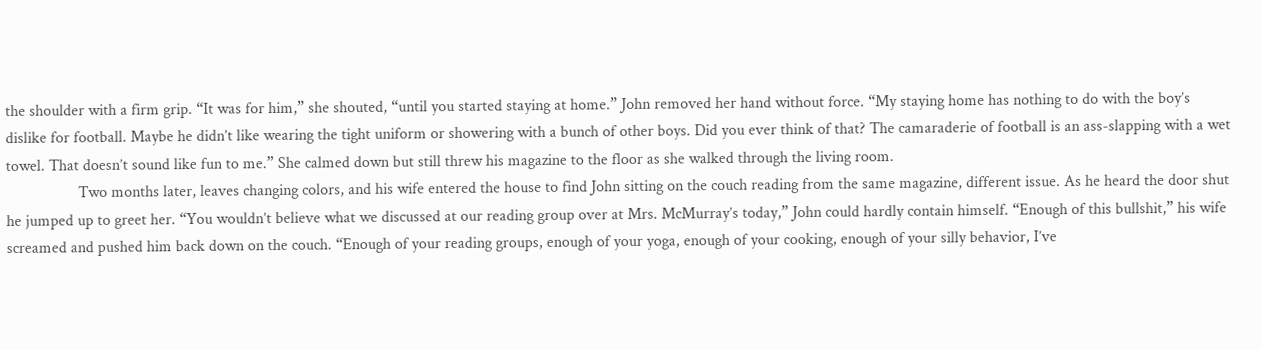the shoulder with a firm grip. “It was for him,” she shouted, “until you started staying at home.” John removed her hand without force. “My staying home has nothing to do with the boy’s dislike for football. Maybe he didn’t like wearing the tight uniform or showering with a bunch of other boys. Did you ever think of that? The camaraderie of football is an ass-slapping with a wet towel. That doesn’t sound like fun to me.” She calmed down but still threw his magazine to the floor as she walked through the living room.
                  Two months later, leaves changing colors, and his wife entered the house to find John sitting on the couch reading from the same magazine, different issue. As he heard the door shut he jumped up to greet her. “You wouldn’t believe what we discussed at our reading group over at Mrs. McMurray’s today,” John could hardly contain himself. “Enough of this bullshit,” his wife screamed and pushed him back down on the couch. “Enough of your reading groups, enough of your yoga, enough of your cooking, enough of your silly behavior, I’ve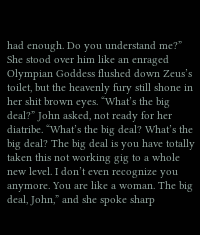had enough. Do you understand me?” She stood over him like an enraged Olympian Goddess flushed down Zeus’s toilet, but the heavenly fury still shone in her shit brown eyes. “What’s the big deal?” John asked, not ready for her diatribe. “What’s the big deal? What’s the big deal? The big deal is you have totally taken this not working gig to a whole new level. I don’t even recognize you anymore. You are like a woman. The big deal, John,” and she spoke sharp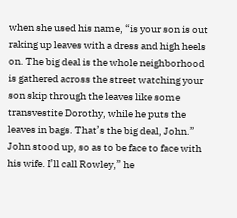when she used his name, “is your son is out raking up leaves with a dress and high heels on. The big deal is the whole neighborhood is gathered across the street watching your son skip through the leaves like some transvestite Dorothy, while he puts the leaves in bags. That’s the big deal, John.” John stood up, so as to be face to face with his wife. I’ll call Rowley,” he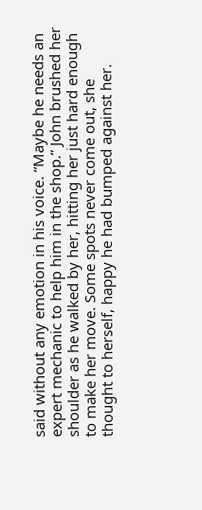said without any emotion in his voice. “Maybe he needs an expert mechanic to help him in the shop.” John brushed her shoulder as he walked by her, hitting her just hard enough to make her move. Some spots never come out, she thought to herself, happy he had bumped against her.